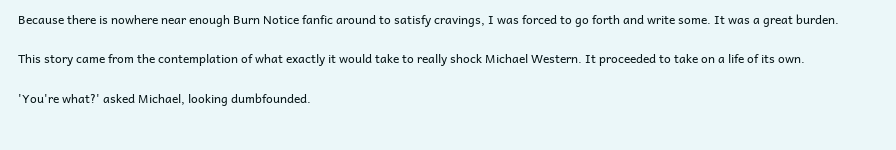Because there is nowhere near enough Burn Notice fanfic around to satisfy cravings, I was forced to go forth and write some. It was a great burden.

This story came from the contemplation of what exactly it would take to really shock Michael Western. It proceeded to take on a life of its own.

'You're what?' asked Michael, looking dumbfounded.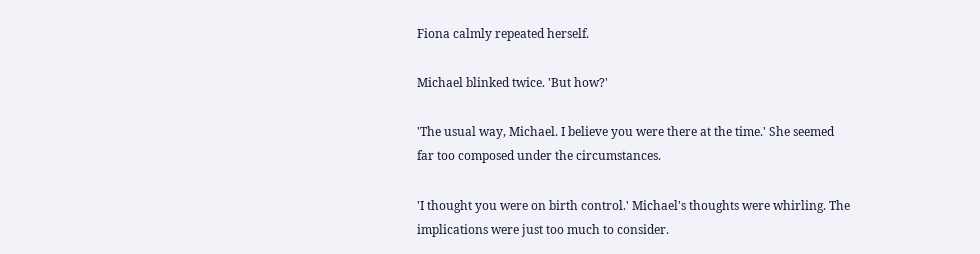Fiona calmly repeated herself.

Michael blinked twice. 'But how?'

'The usual way, Michael. I believe you were there at the time.' She seemed far too composed under the circumstances.

'I thought you were on birth control.' Michael's thoughts were whirling. The implications were just too much to consider.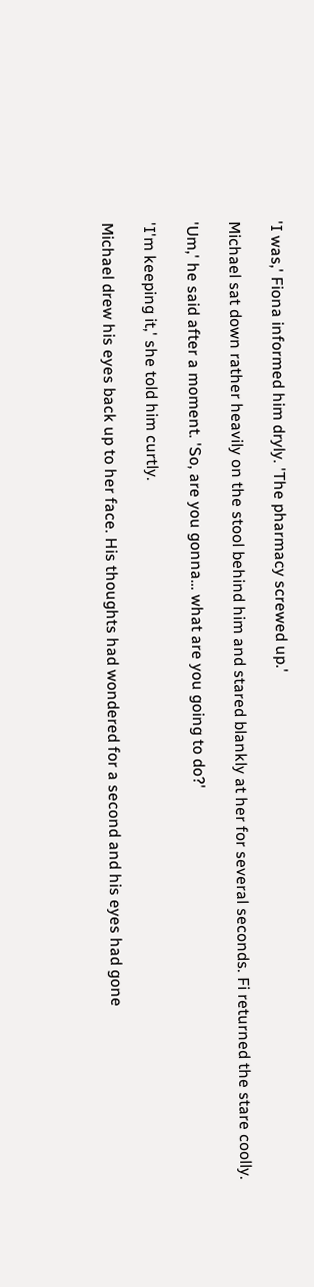'I was,' Fiona informed him dryly. 'The pharmacy screwed up.'

Michael sat down rather heavily on the stool behind him and stared blankly at her for several seconds. Fi returned the stare coolly.

'Um,' he said after a moment. 'So, are you gonna… what are you going to do?'

'I'm keeping it,' she told him curtly.

Michael drew his eyes back up to her face. His thoughts had wondered for a second and his eyes had gone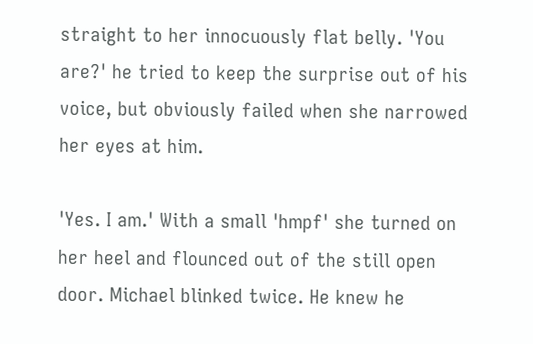straight to her innocuously flat belly. 'You are?' he tried to keep the surprise out of his voice, but obviously failed when she narrowed her eyes at him.

'Yes. I am.' With a small 'hmpf' she turned on her heel and flounced out of the still open door. Michael blinked twice. He knew he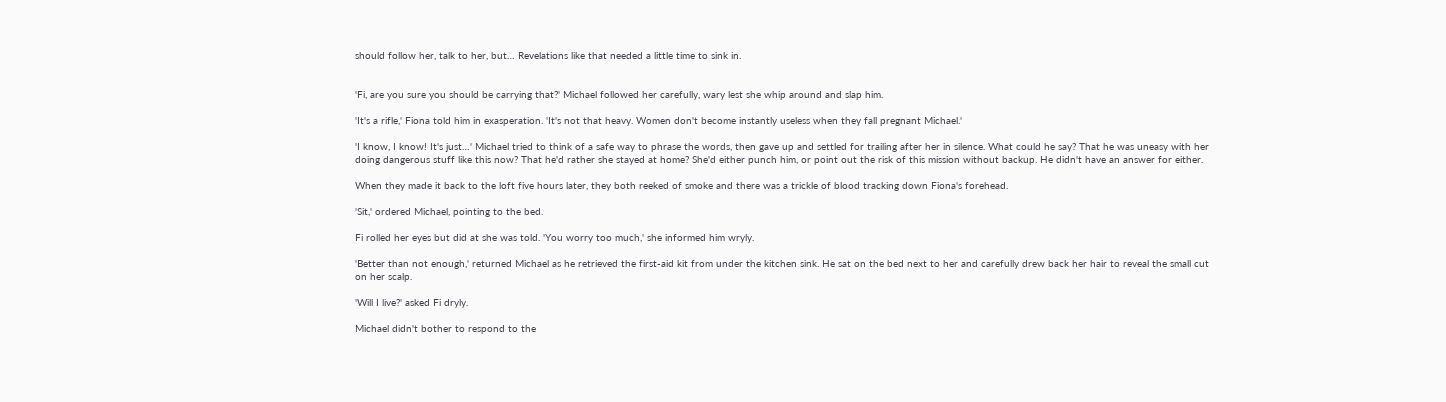should follow her, talk to her, but… Revelations like that needed a little time to sink in.


'Fi, are you sure you should be carrying that?' Michael followed her carefully, wary lest she whip around and slap him.

'It's a rifle,' Fiona told him in exasperation. 'It's not that heavy. Women don't become instantly useless when they fall pregnant Michael.'

'I know, I know! It's just…' Michael tried to think of a safe way to phrase the words, then gave up and settled for trailing after her in silence. What could he say? That he was uneasy with her doing dangerous stuff like this now? That he'd rather she stayed at home? She'd either punch him, or point out the risk of this mission without backup. He didn't have an answer for either.

When they made it back to the loft five hours later, they both reeked of smoke and there was a trickle of blood tracking down Fiona's forehead.

'Sit,' ordered Michael, pointing to the bed.

Fi rolled her eyes but did at she was told. 'You worry too much,' she informed him wryly.

'Better than not enough,' returned Michael as he retrieved the first-aid kit from under the kitchen sink. He sat on the bed next to her and carefully drew back her hair to reveal the small cut on her scalp.

'Will I live?' asked Fi dryly.

Michael didn't bother to respond to the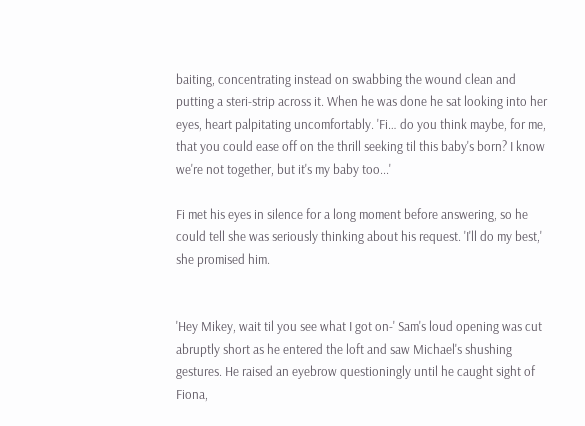baiting, concentrating instead on swabbing the wound clean and putting a steri-strip across it. When he was done he sat looking into her eyes, heart palpitating uncomfortably. 'Fi… do you think maybe, for me, that you could ease off on the thrill seeking til this baby's born? I know we're not together, but it's my baby too...'

Fi met his eyes in silence for a long moment before answering, so he could tell she was seriously thinking about his request. 'I'll do my best,' she promised him.


'Hey Mikey, wait til you see what I got on-' Sam's loud opening was cut abruptly short as he entered the loft and saw Michael's shushing gestures. He raised an eyebrow questioningly until he caught sight of Fiona,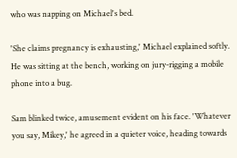who was napping on Michael's bed.

'She claims pregnancy is exhausting,' Michael explained softly. He was sitting at the bench, working on jury-rigging a mobile phone into a bug.

Sam blinked twice, amusement evident on his face. 'Whatever you say, Mikey,' he agreed in a quieter voice, heading towards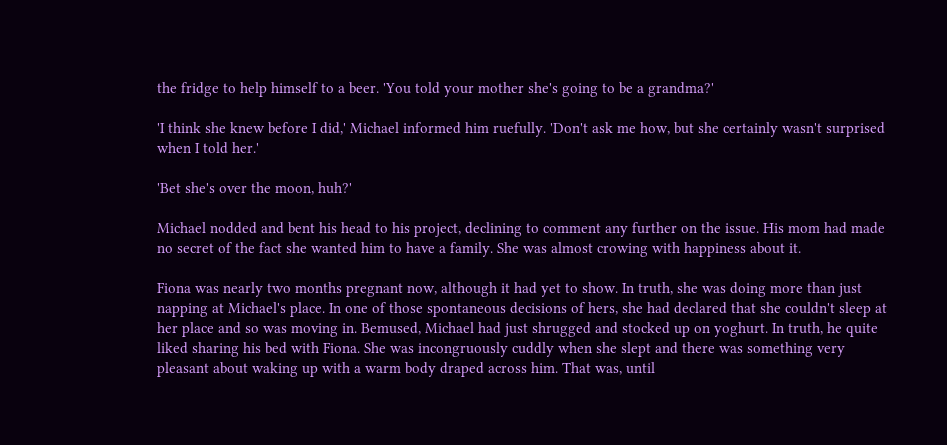the fridge to help himself to a beer. 'You told your mother she's going to be a grandma?'

'I think she knew before I did,' Michael informed him ruefully. 'Don't ask me how, but she certainly wasn't surprised when I told her.'

'Bet she's over the moon, huh?'

Michael nodded and bent his head to his project, declining to comment any further on the issue. His mom had made no secret of the fact she wanted him to have a family. She was almost crowing with happiness about it.

Fiona was nearly two months pregnant now, although it had yet to show. In truth, she was doing more than just napping at Michael's place. In one of those spontaneous decisions of hers, she had declared that she couldn't sleep at her place and so was moving in. Bemused, Michael had just shrugged and stocked up on yoghurt. In truth, he quite liked sharing his bed with Fiona. She was incongruously cuddly when she slept and there was something very pleasant about waking up with a warm body draped across him. That was, until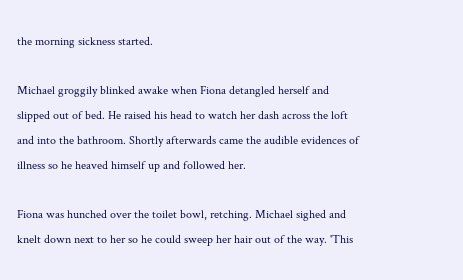the morning sickness started.

Michael groggily blinked awake when Fiona detangled herself and slipped out of bed. He raised his head to watch her dash across the loft and into the bathroom. Shortly afterwards came the audible evidences of illness so he heaved himself up and followed her.

Fiona was hunched over the toilet bowl, retching. Michael sighed and knelt down next to her so he could sweep her hair out of the way. 'This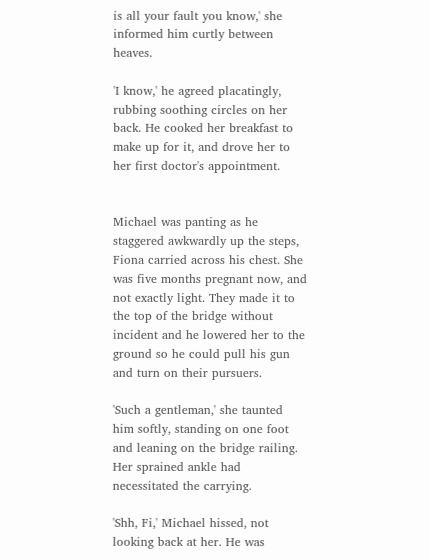is all your fault you know,' she informed him curtly between heaves.

'I know,' he agreed placatingly, rubbing soothing circles on her back. He cooked her breakfast to make up for it, and drove her to her first doctor's appointment.


Michael was panting as he staggered awkwardly up the steps, Fiona carried across his chest. She was five months pregnant now, and not exactly light. They made it to the top of the bridge without incident and he lowered her to the ground so he could pull his gun and turn on their pursuers.

'Such a gentleman,' she taunted him softly, standing on one foot and leaning on the bridge railing. Her sprained ankle had necessitated the carrying.

'Shh, Fi,' Michael hissed, not looking back at her. He was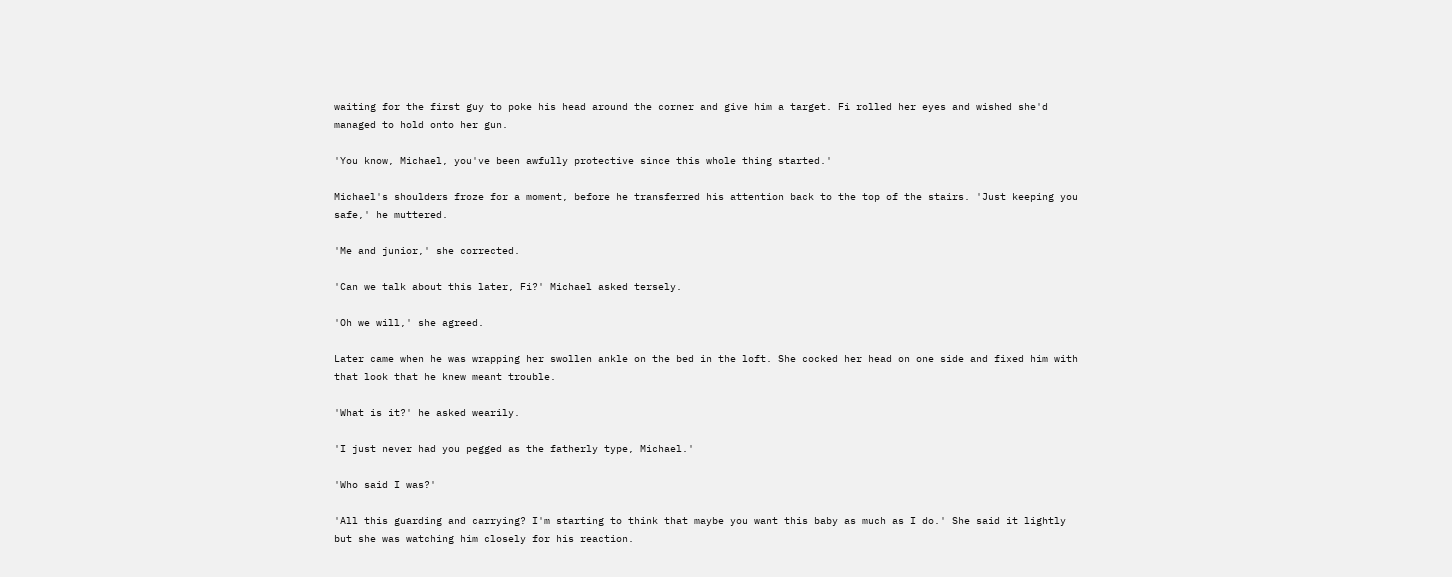waiting for the first guy to poke his head around the corner and give him a target. Fi rolled her eyes and wished she'd managed to hold onto her gun.

'You know, Michael, you've been awfully protective since this whole thing started.'

Michael's shoulders froze for a moment, before he transferred his attention back to the top of the stairs. 'Just keeping you safe,' he muttered.

'Me and junior,' she corrected.

'Can we talk about this later, Fi?' Michael asked tersely.

'Oh we will,' she agreed.

Later came when he was wrapping her swollen ankle on the bed in the loft. She cocked her head on one side and fixed him with that look that he knew meant trouble.

'What is it?' he asked wearily.

'I just never had you pegged as the fatherly type, Michael.'

'Who said I was?'

'All this guarding and carrying? I'm starting to think that maybe you want this baby as much as I do.' She said it lightly but she was watching him closely for his reaction.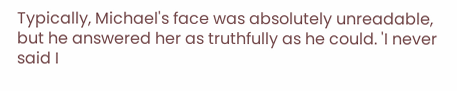Typically, Michael's face was absolutely unreadable, but he answered her as truthfully as he could. 'I never said I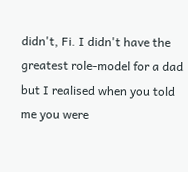didn't, Fi. I didn't have the greatest role-model for a dad but I realised when you told me you were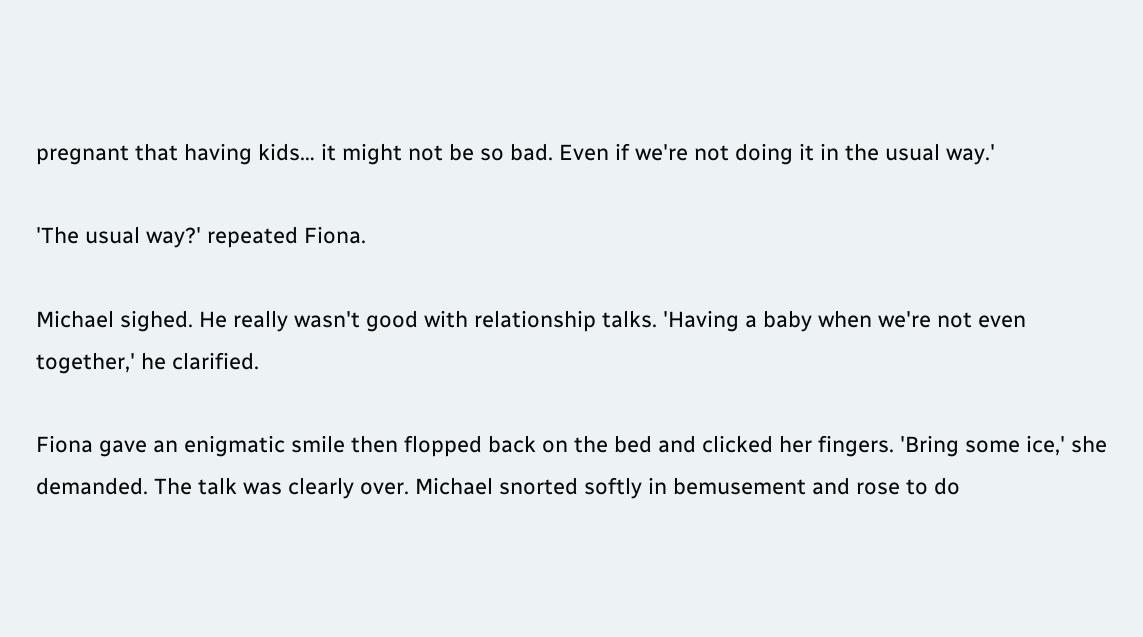pregnant that having kids… it might not be so bad. Even if we're not doing it in the usual way.'

'The usual way?' repeated Fiona.

Michael sighed. He really wasn't good with relationship talks. 'Having a baby when we're not even together,' he clarified.

Fiona gave an enigmatic smile then flopped back on the bed and clicked her fingers. 'Bring some ice,' she demanded. The talk was clearly over. Michael snorted softly in bemusement and rose to do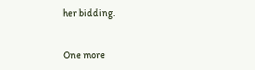her bidding.


One more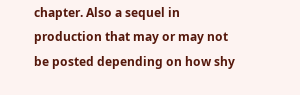chapter. Also a sequel in production that may or may not be posted depending on how shy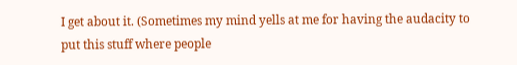I get about it. (Sometimes my mind yells at me for having the audacity to put this stuff where people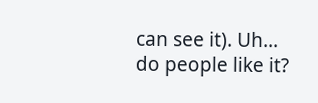can see it). Uh... do people like it?